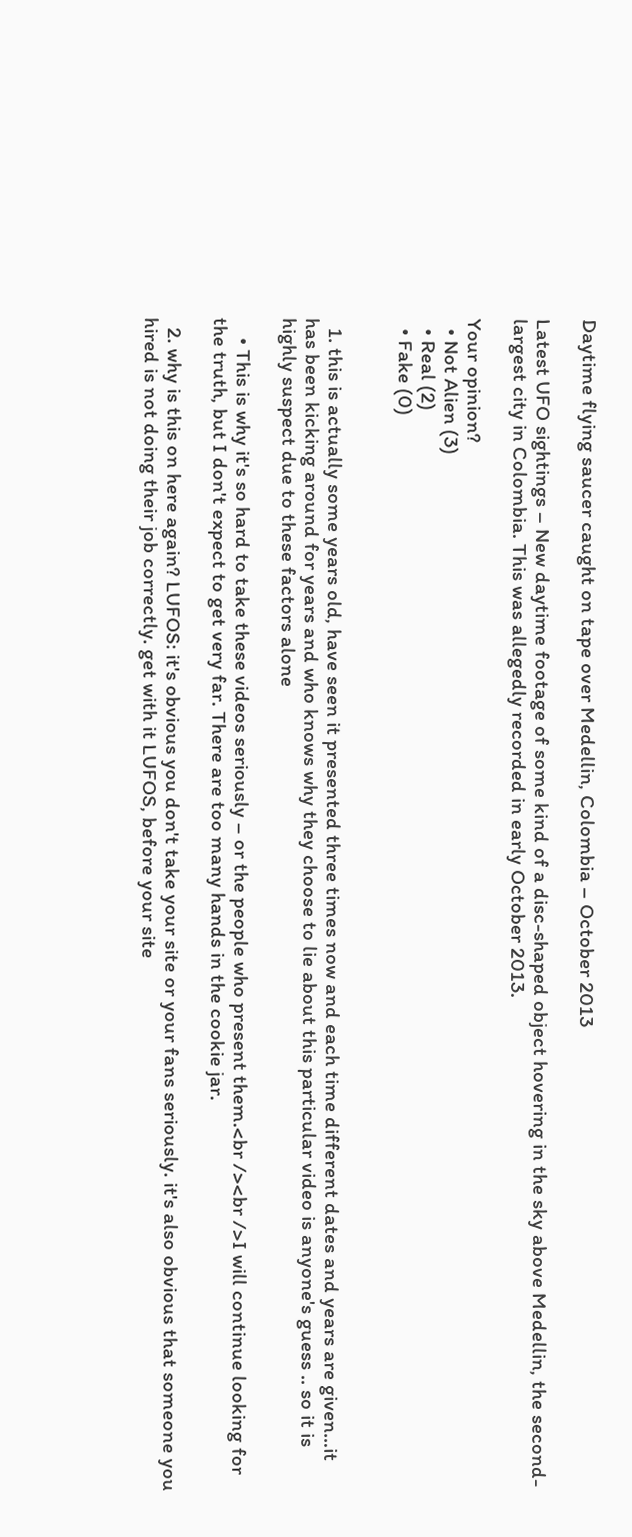Daytime flying saucer caught on tape over Medellin, Colombia – October 2013

Latest UFO sightings – New daytime footage of some kind of a disc-shaped object hovering in the sky above Medellin, the second-largest city in Colombia. This was allegedly recorded in early October 2013.

Your opinion?
  • Not Alien (3)
  • Real (2)
  • Fake (0)


  1. this is actually some years old, have seen it presented three times now and each time different dates and years are given…it has been kicking around for years and who knows why they choose to lie about this particular video is anyone's guess .. so it is highly suspect due to these factors alone

    • This is why it's so hard to take these videos seriously – or the people who present them.<br /><br />I will continue looking for the truth, but I don't expect to get very far. There are too many hands in the cookie jar.

  2. why is this on here again? LUFOS: it's obvious you don't take your site or your fans seriously. it's also obvious that someone you hired is not doing their job correctly. get with it LUFOS, before your site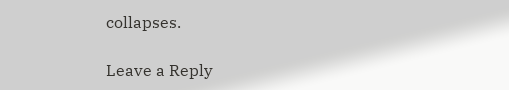collapses.

Leave a Reply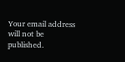Your email address will not be published.